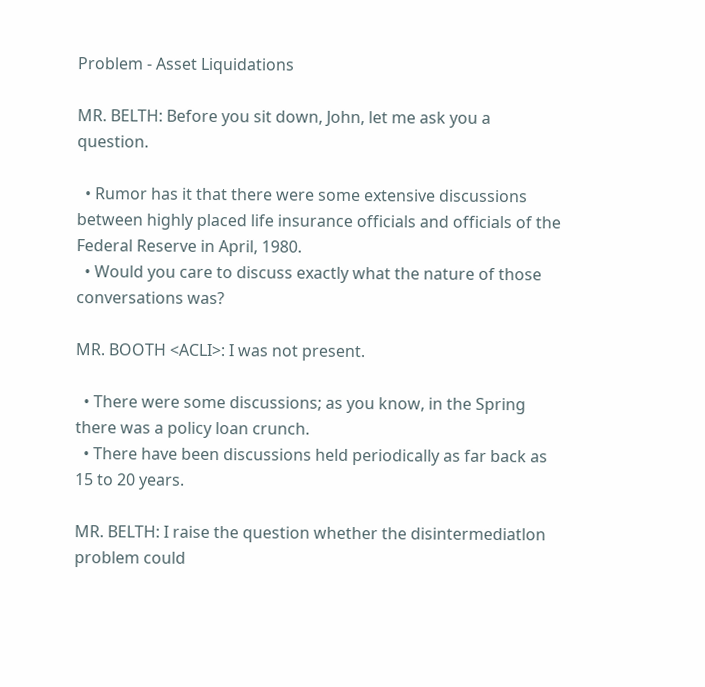Problem - Asset Liquidations

MR. BELTH: Before you sit down, John, let me ask you a question.

  • Rumor has it that there were some extensive discussions between highly placed life insurance officials and officials of the Federal Reserve in April, 1980.
  • Would you care to discuss exactly what the nature of those conversations was?

MR. BOOTH <ACLI>: I was not present.

  • There were some discussions; as you know, in the Spring there was a policy loan crunch.
  • There have been discussions held periodically as far back as 15 to 20 years.

MR. BELTH: I raise the question whether the disintermediatlon problem could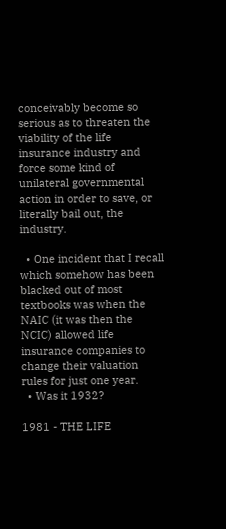conceivably become so serious as to threaten the viability of the life insurance industry and force some kind of unilateral governmental action in order to save, or literally bail out, the industry.

  • One incident that I recall which somehow has been blacked out of most textbooks was when the NAIC (it was then the NCIC) allowed life insurance companies to change their valuation rules for just one year.
  • Was it 1932?

1981 - THE LIFE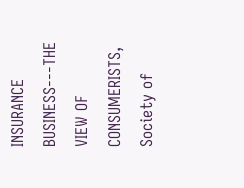INSURANCE BUSINESS---THE VIEW OF CONSUMERISTS, Society of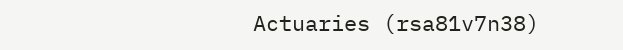Actuaries (rsa81v7n38)